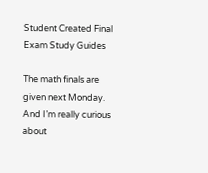Student Created Final Exam Study Guides

The math finals are given next Monday. And I’m really curious about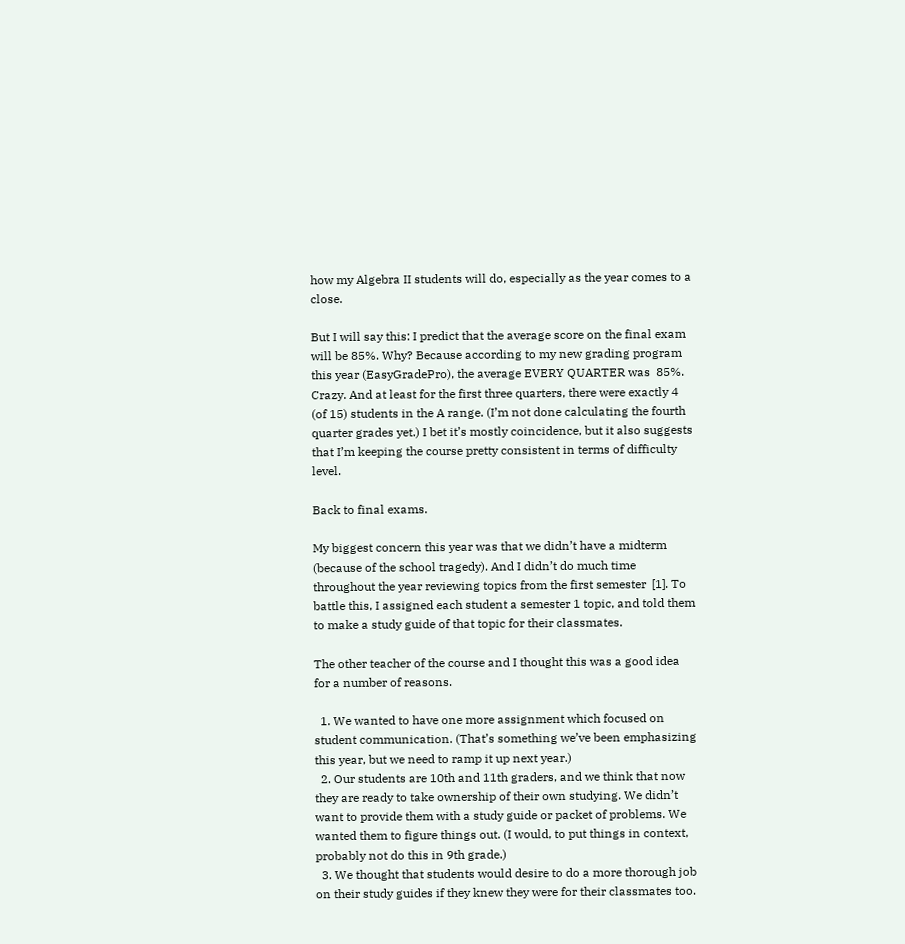how my Algebra II students will do, especially as the year comes to a close.

But I will say this: I predict that the average score on the final exam will be 85%. Why? Because according to my new grading program this year (EasyGradePro), the average EVERY QUARTER was  85%. Crazy. And at least for the first three quarters, there were exactly 4 (of 15) students in the A range. (I’m not done calculating the fourth quarter grades yet.) I bet it’s mostly coincidence, but it also suggests that I’m keeping the course pretty consistent in terms of difficulty level.

Back to final exams.

My biggest concern this year was that we didn’t have a midterm (because of the school tragedy). And I didn’t do much time throughout the year reviewing topics from the first semester  [1]. To battle this, I assigned each student a semester 1 topic, and told them to make a study guide of that topic for their classmates.

The other teacher of the course and I thought this was a good idea for a number of reasons.

  1. We wanted to have one more assignment which focused on student communication. (That’s something we’ve been emphasizing this year, but we need to ramp it up next year.)
  2. Our students are 10th and 11th graders, and we think that now they are ready to take ownership of their own studying. We didn’t want to provide them with a study guide or packet of problems. We wanted them to figure things out. (I would, to put things in context, probably not do this in 9th grade.)
  3. We thought that students would desire to do a more thorough job on their study guides if they knew they were for their classmates too.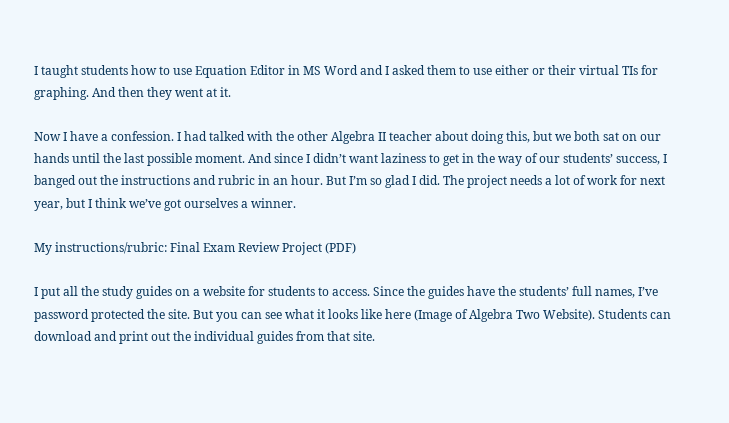I taught students how to use Equation Editor in MS Word and I asked them to use either or their virtual TIs for graphing. And then they went at it.

Now I have a confession. I had talked with the other Algebra II teacher about doing this, but we both sat on our hands until the last possible moment. And since I didn’t want laziness to get in the way of our students’ success, I banged out the instructions and rubric in an hour. But I’m so glad I did. The project needs a lot of work for next year, but I think we’ve got ourselves a winner.

My instructions/rubric: Final Exam Review Project (PDF)

I put all the study guides on a website for students to access. Since the guides have the students’ full names, I’ve password protected the site. But you can see what it looks like here (Image of Algebra Two Website). Students can download and print out the individual guides from that site.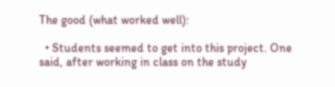The good (what worked well):

  • Students seemed to get into this project. One said, after working in class on the study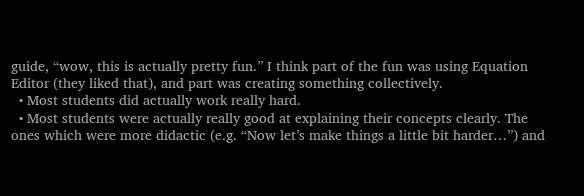guide, “wow, this is actually pretty fun.” I think part of the fun was using Equation Editor (they liked that), and part was creating something collectively.
  • Most students did actually work really hard.
  • Most students were actually really good at explaining their concepts clearly. The ones which were more didactic (e.g. “Now let’s make things a little bit harder…”) and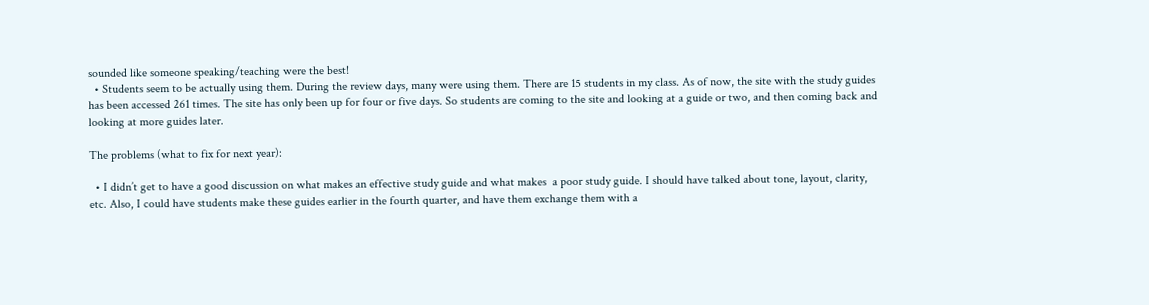sounded like someone speaking/teaching were the best!
  • Students seem to be actually using them. During the review days, many were using them. There are 15 students in my class. As of now, the site with the study guides has been accessed 261 times. The site has only been up for four or five days. So students are coming to the site and looking at a guide or two, and then coming back and looking at more guides later.

The problems (what to fix for next year):

  • I didn’t get to have a good discussion on what makes an effective study guide and what makes  a poor study guide. I should have talked about tone, layout, clarity, etc. Also, I could have students make these guides earlier in the fourth quarter, and have them exchange them with a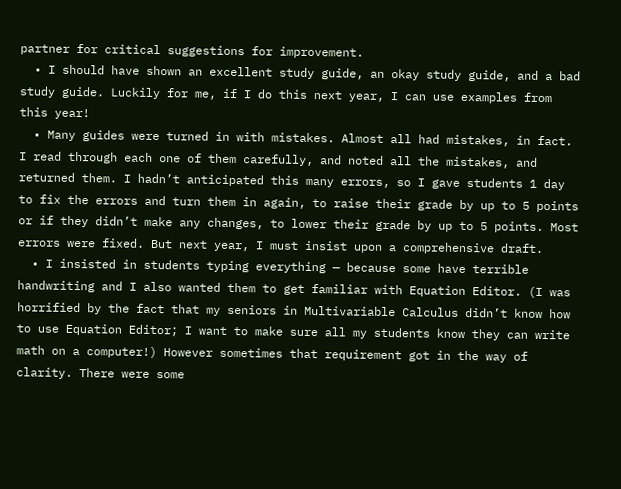partner for critical suggestions for improvement.
  • I should have shown an excellent study guide, an okay study guide, and a bad study guide. Luckily for me, if I do this next year, I can use examples from this year!
  • Many guides were turned in with mistakes. Almost all had mistakes, in fact. I read through each one of them carefully, and noted all the mistakes, and returned them. I hadn’t anticipated this many errors, so I gave students 1 day to fix the errors and turn them in again, to raise their grade by up to 5 points or if they didn’t make any changes, to lower their grade by up to 5 points. Most errors were fixed. But next year, I must insist upon a comprehensive draft.
  • I insisted in students typing everything — because some have terrible handwriting and I also wanted them to get familiar with Equation Editor. (I was horrified by the fact that my seniors in Multivariable Calculus didn’t know how to use Equation Editor; I want to make sure all my students know they can write math on a computer!) However sometimes that requirement got in the way of clarity. There were some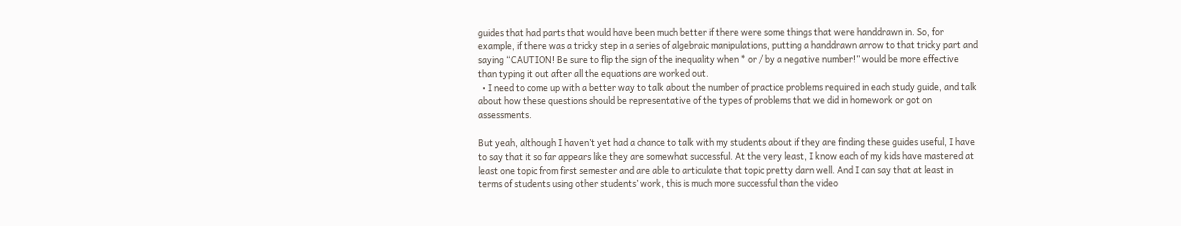guides that had parts that would have been much better if there were some things that were handdrawn in. So, for example, if there was a tricky step in a series of algebraic manipulations, putting a handdrawn arrow to that tricky part and saying “CAUTION! Be sure to flip the sign of the inequality when * or / by a negative number!” would be more effective than typing it out after all the equations are worked out.
  • I need to come up with a better way to talk about the number of practice problems required in each study guide, and talk about how these questions should be representative of the types of problems that we did in homework or got on assessments.

But yeah, although I haven’t yet had a chance to talk with my students about if they are finding these guides useful, I have to say that it so far appears like they are somewhat successful. At the very least, I know each of my kids have mastered at least one topic from first semester and are able to articulate that topic pretty darn well. And I can say that at least in terms of students using other students’ work, this is much more successful than the video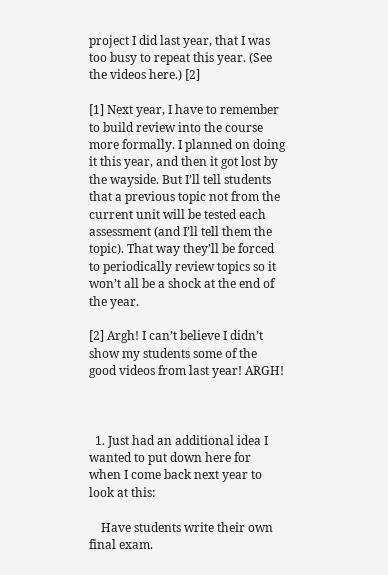project I did last year, that I was too busy to repeat this year. (See the videos here.) [2]

[1] Next year, I have to remember to build review into the course more formally. I planned on doing it this year, and then it got lost by the wayside. But I’ll tell students that a previous topic not from the current unit will be tested each assessment (and I’ll tell them the topic). That way they’ll be forced to periodically review topics so it won’t all be a shock at the end of the year.

[2] Argh! I can’t believe I didn’t show my students some of the good videos from last year! ARGH!



  1. Just had an additional idea I wanted to put down here for when I come back next year to look at this:

    Have students write their own final exam.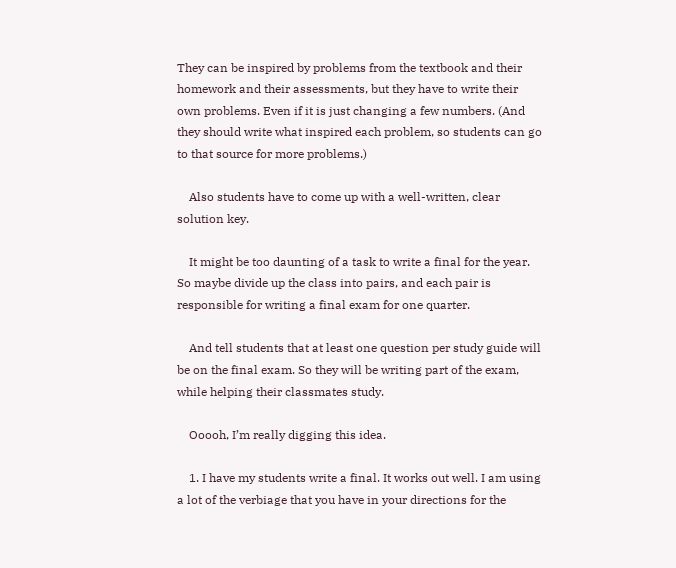They can be inspired by problems from the textbook and their homework and their assessments, but they have to write their own problems. Even if it is just changing a few numbers. (And they should write what inspired each problem, so students can go to that source for more problems.)

    Also students have to come up with a well-written, clear solution key.

    It might be too daunting of a task to write a final for the year. So maybe divide up the class into pairs, and each pair is responsible for writing a final exam for one quarter.

    And tell students that at least one question per study guide will be on the final exam. So they will be writing part of the exam, while helping their classmates study.

    Ooooh, I’m really digging this idea.

    1. I have my students write a final. It works out well. I am using a lot of the verbiage that you have in your directions for the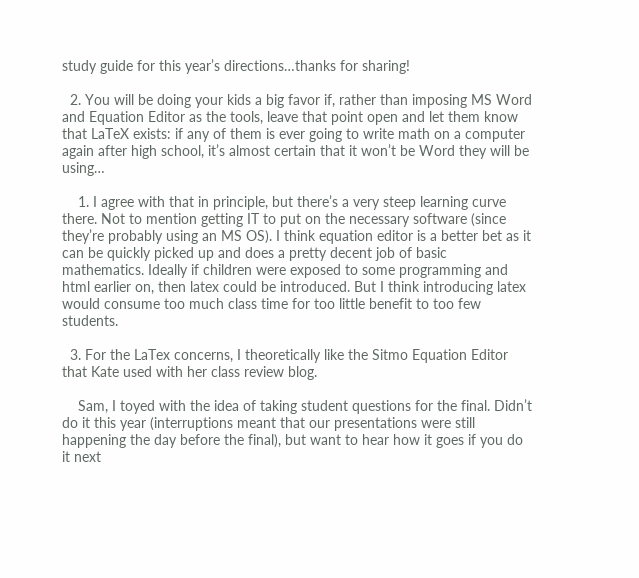study guide for this year’s directions…thanks for sharing!

  2. You will be doing your kids a big favor if, rather than imposing MS Word and Equation Editor as the tools, leave that point open and let them know that LaTeX exists: if any of them is ever going to write math on a computer again after high school, it’s almost certain that it won’t be Word they will be using…

    1. I agree with that in principle, but there’s a very steep learning curve there. Not to mention getting IT to put on the necessary software (since they’re probably using an MS OS). I think equation editor is a better bet as it can be quickly picked up and does a pretty decent job of basic mathematics. Ideally if children were exposed to some programming and html earlier on, then latex could be introduced. But I think introducing latex would consume too much class time for too little benefit to too few students.

  3. For the LaTex concerns, I theoretically like the Sitmo Equation Editor that Kate used with her class review blog.

    Sam, I toyed with the idea of taking student questions for the final. Didn’t do it this year (interruptions meant that our presentations were still happening the day before the final), but want to hear how it goes if you do it next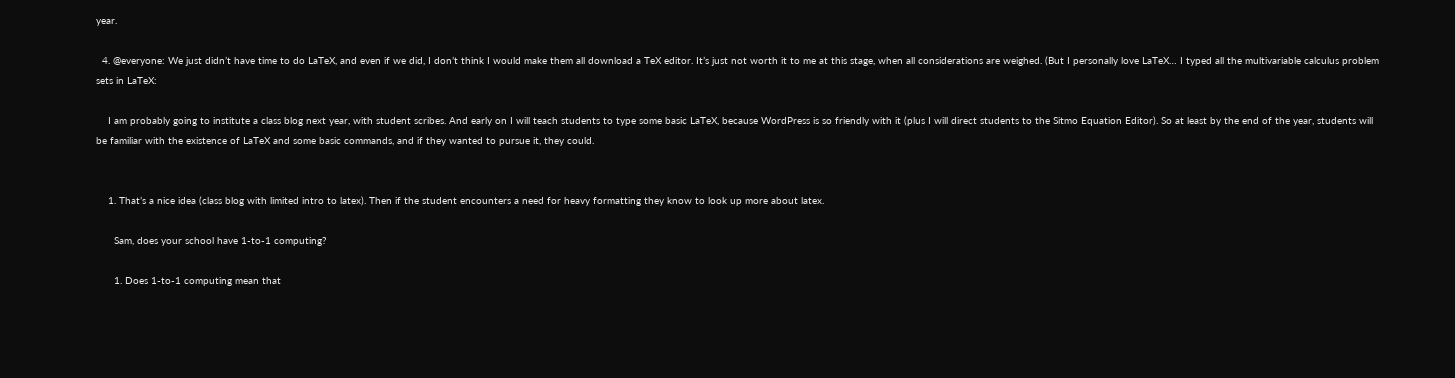year.

  4. @everyone: We just didn’t have time to do LaTeX, and even if we did, I don’t think I would make them all download a TeX editor. It’s just not worth it to me at this stage, when all considerations are weighed. (But I personally love LaTeX… I typed all the multivariable calculus problem sets in LaTeX:

    I am probably going to institute a class blog next year, with student scribes. And early on I will teach students to type some basic LaTeX, because WordPress is so friendly with it (plus I will direct students to the Sitmo Equation Editor). So at least by the end of the year, students will be familiar with the existence of LaTeX and some basic commands, and if they wanted to pursue it, they could.


    1. That’s a nice idea (class blog with limited intro to latex). Then if the student encounters a need for heavy formatting they know to look up more about latex.

      Sam, does your school have 1-to-1 computing?

      1. Does 1-to-1 computing mean that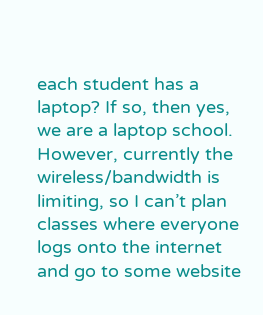each student has a laptop? If so, then yes, we are a laptop school. However, currently the wireless/bandwidth is limiting, so I can’t plan classes where everyone logs onto the internet and go to some website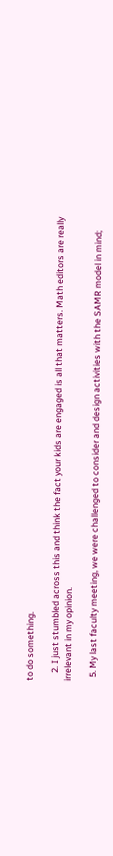to do something.

    2. I just stumbled across this and think the fact your kids are engaged is all that matters. Math editors are really irrelevant in my opinion.

  5. My last faculty meeting, we were challenged to consider and design activities with the SAMR model in mind;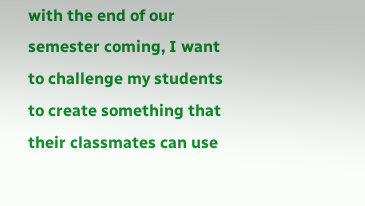with the end of our semester coming, I want to challenge my students to create something that their classmates can use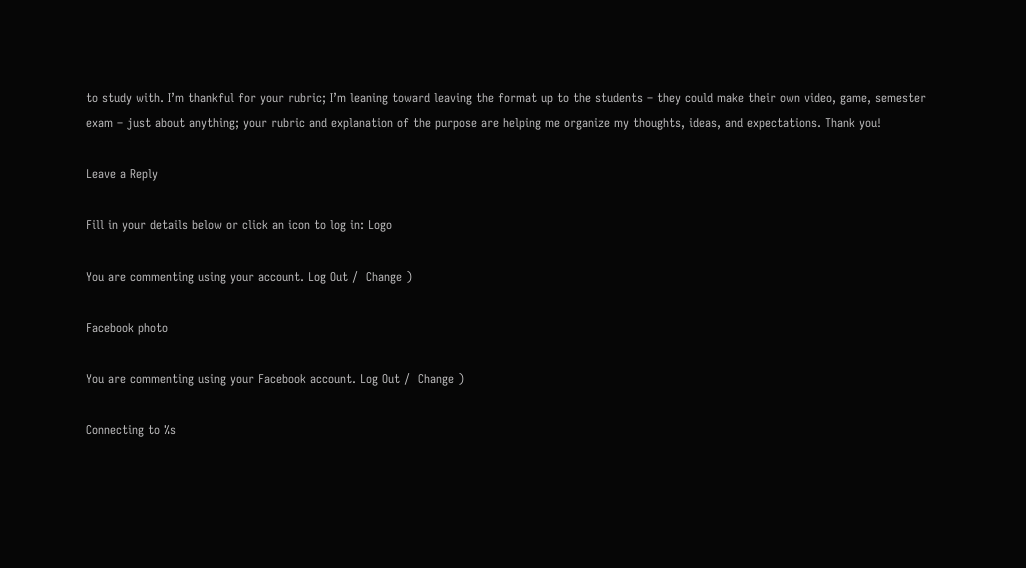to study with. I’m thankful for your rubric; I’m leaning toward leaving the format up to the students – they could make their own video, game, semester exam – just about anything; your rubric and explanation of the purpose are helping me organize my thoughts, ideas, and expectations. Thank you!

Leave a Reply

Fill in your details below or click an icon to log in: Logo

You are commenting using your account. Log Out /  Change )

Facebook photo

You are commenting using your Facebook account. Log Out /  Change )

Connecting to %s